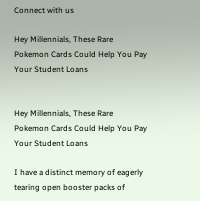Connect with us

Hey Millennials, These Rare Pokemon Cards Could Help You Pay Your Student Loans


Hey Millennials, These Rare Pokemon Cards Could Help You Pay Your Student Loans

I have a distinct memory of eagerly tearing open booster packs of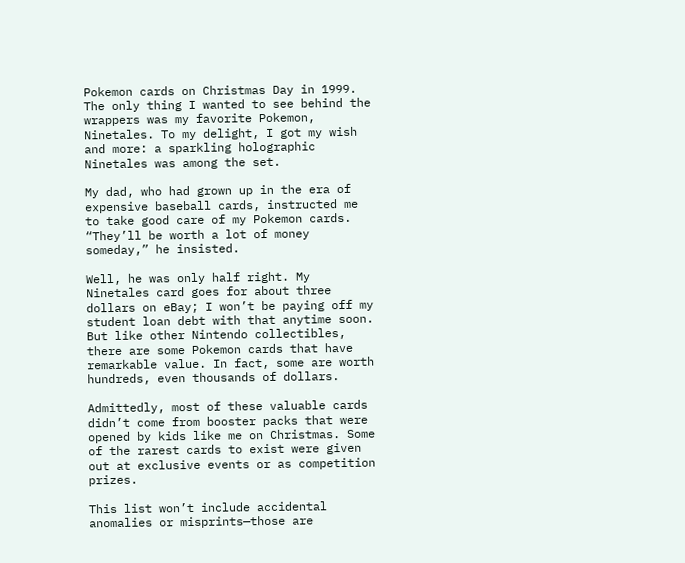Pokemon cards on Christmas Day in 1999. The only thing I wanted to see behind the wrappers was my favorite Pokemon, Ninetales. To my delight, I got my wish and more: a sparkling holographic Ninetales was among the set.

My dad, who had grown up in the era of expensive baseball cards, instructed me to take good care of my Pokemon cards. “They’ll be worth a lot of money someday,” he insisted.

Well, he was only half right. My Ninetales card goes for about three dollars on eBay; I won’t be paying off my student loan debt with that anytime soon. But like other Nintendo collectibles, there are some Pokemon cards that have remarkable value. In fact, some are worth hundreds, even thousands of dollars.

Admittedly, most of these valuable cards didn’t come from booster packs that were opened by kids like me on Christmas. Some of the rarest cards to exist were given out at exclusive events or as competition prizes.

This list won’t include accidental anomalies or misprints—those are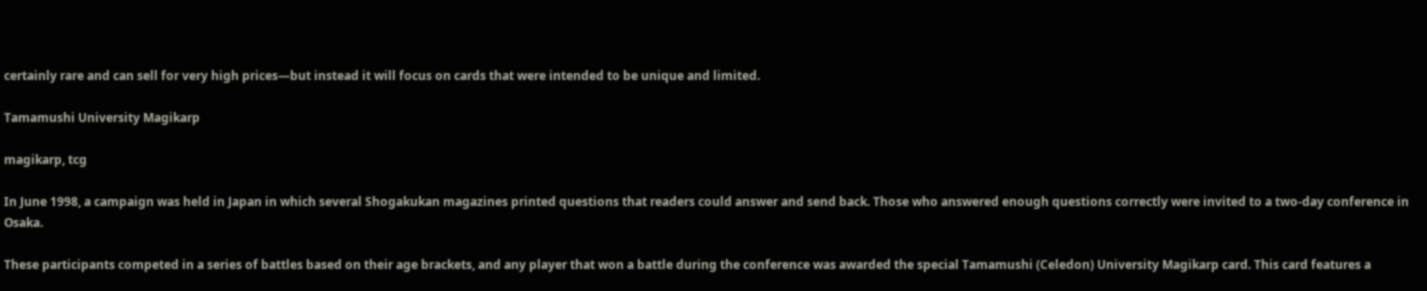certainly rare and can sell for very high prices—but instead it will focus on cards that were intended to be unique and limited.

Tamamushi University Magikarp

magikarp, tcg

In June 1998, a campaign was held in Japan in which several Shogakukan magazines printed questions that readers could answer and send back. Those who answered enough questions correctly were invited to a two-day conference in Osaka.

These participants competed in a series of battles based on their age brackets, and any player that won a battle during the conference was awarded the special Tamamushi (Celedon) University Magikarp card. This card features a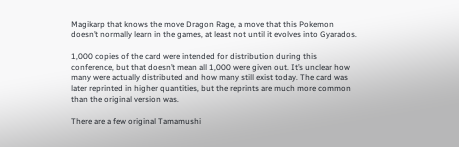Magikarp that knows the move Dragon Rage, a move that this Pokemon doesn’t normally learn in the games, at least not until it evolves into Gyarados.

1,000 copies of the card were intended for distribution during this conference, but that doesn’t mean all 1,000 were given out. It’s unclear how many were actually distributed and how many still exist today. The card was later reprinted in higher quantities, but the reprints are much more common than the original version was.

There are a few original Tamamushi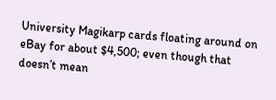University Magikarp cards floating around on eBay for about $4,500; even though that doesn’t mean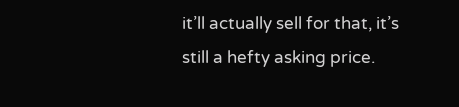it’ll actually sell for that, it’s still a hefty asking price.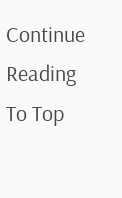Continue Reading
To Top